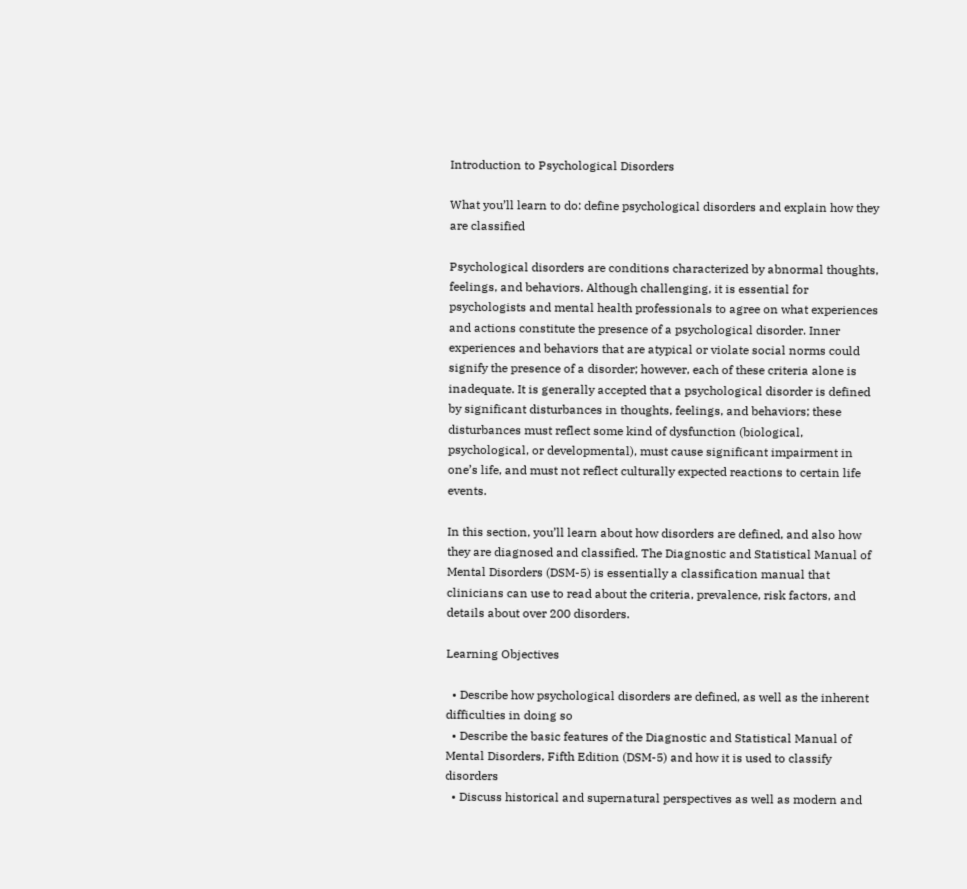Introduction to Psychological Disorders

What you’ll learn to do: define psychological disorders and explain how they are classified

Psychological disorders are conditions characterized by abnormal thoughts, feelings, and behaviors. Although challenging, it is essential for psychologists and mental health professionals to agree on what experiences and actions constitute the presence of a psychological disorder. Inner experiences and behaviors that are atypical or violate social norms could signify the presence of a disorder; however, each of these criteria alone is inadequate. It is generally accepted that a psychological disorder is defined by significant disturbances in thoughts, feelings, and behaviors; these disturbances must reflect some kind of dysfunction (biological, psychological, or developmental), must cause significant impairment in one’s life, and must not reflect culturally expected reactions to certain life events.

In this section, you’ll learn about how disorders are defined, and also how they are diagnosed and classified. The Diagnostic and Statistical Manual of Mental Disorders (DSM-5) is essentially a classification manual that clinicians can use to read about the criteria, prevalence, risk factors, and details about over 200 disorders.

Learning Objectives

  • Describe how psychological disorders are defined, as well as the inherent difficulties in doing so
  • Describe the basic features of the Diagnostic and Statistical Manual of Mental Disorders, Fifth Edition (DSM-5) and how it is used to classify disorders
  • Discuss historical and supernatural perspectives as well as modern and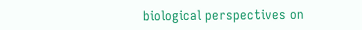biological perspectives on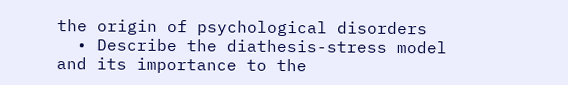the origin of psychological disorders
  • Describe the diathesis-stress model and its importance to the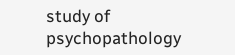study of psychopathology